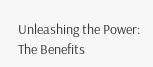Unleashing the Power: The Benefits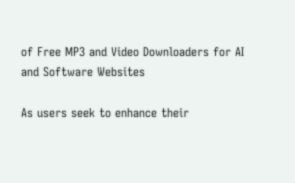of Free MP3 and Video Downloaders for AI and Software Websites

As users seek to enhance their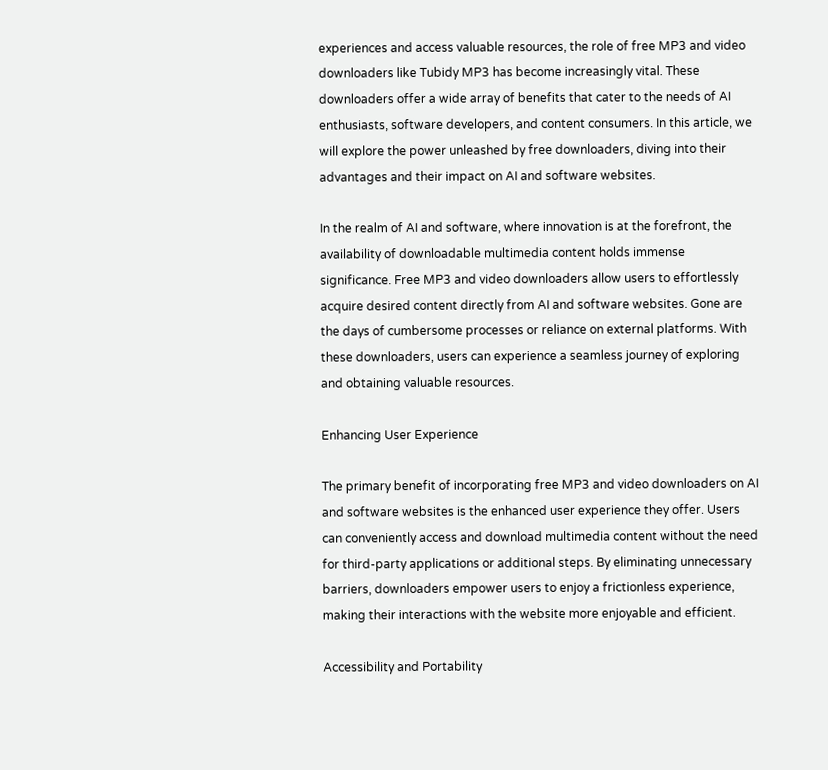experiences and access valuable resources, the role of free MP3 and video downloaders like Tubidy MP3 has become increasingly vital. These downloaders offer a wide array of benefits that cater to the needs of AI enthusiasts, software developers, and content consumers. In this article, we will explore the power unleashed by free downloaders, diving into their advantages and their impact on AI and software websites.

In the realm of AI and software, where innovation is at the forefront, the availability of downloadable multimedia content holds immense significance. Free MP3 and video downloaders allow users to effortlessly acquire desired content directly from AI and software websites. Gone are the days of cumbersome processes or reliance on external platforms. With these downloaders, users can experience a seamless journey of exploring and obtaining valuable resources.

Enhancing User Experience

The primary benefit of incorporating free MP3 and video downloaders on AI and software websites is the enhanced user experience they offer. Users can conveniently access and download multimedia content without the need for third-party applications or additional steps. By eliminating unnecessary barriers, downloaders empower users to enjoy a frictionless experience, making their interactions with the website more enjoyable and efficient.

Accessibility and Portability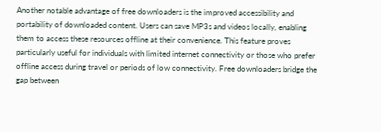Another notable advantage of free downloaders is the improved accessibility and portability of downloaded content. Users can save MP3s and videos locally, enabling them to access these resources offline at their convenience. This feature proves particularly useful for individuals with limited internet connectivity or those who prefer offline access during travel or periods of low connectivity. Free downloaders bridge the gap between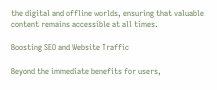the digital and offline worlds, ensuring that valuable content remains accessible at all times.

Boosting SEO and Website Traffic

Beyond the immediate benefits for users,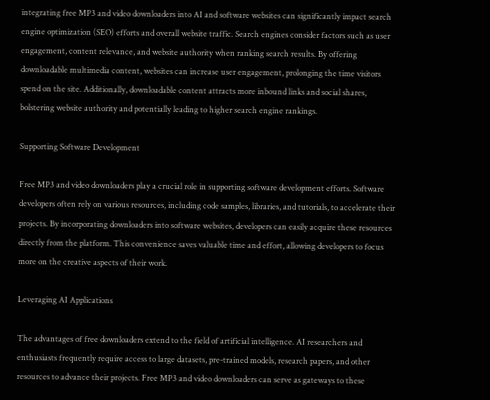integrating free MP3 and video downloaders into AI and software websites can significantly impact search engine optimization (SEO) efforts and overall website traffic. Search engines consider factors such as user engagement, content relevance, and website authority when ranking search results. By offering downloadable multimedia content, websites can increase user engagement, prolonging the time visitors spend on the site. Additionally, downloadable content attracts more inbound links and social shares, bolstering website authority and potentially leading to higher search engine rankings.

Supporting Software Development

Free MP3 and video downloaders play a crucial role in supporting software development efforts. Software developers often rely on various resources, including code samples, libraries, and tutorials, to accelerate their projects. By incorporating downloaders into software websites, developers can easily acquire these resources directly from the platform. This convenience saves valuable time and effort, allowing developers to focus more on the creative aspects of their work.

Leveraging AI Applications

The advantages of free downloaders extend to the field of artificial intelligence. AI researchers and enthusiasts frequently require access to large datasets, pre-trained models, research papers, and other resources to advance their projects. Free MP3 and video downloaders can serve as gateways to these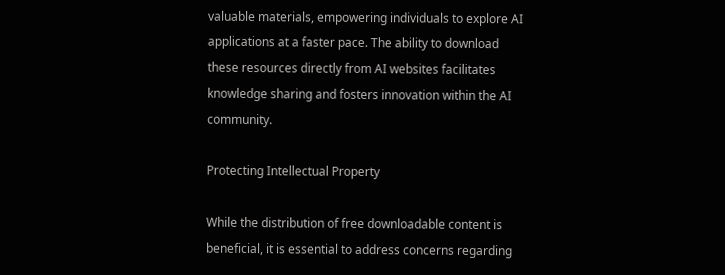valuable materials, empowering individuals to explore AI applications at a faster pace. The ability to download these resources directly from AI websites facilitates knowledge sharing and fosters innovation within the AI community.

Protecting Intellectual Property

While the distribution of free downloadable content is beneficial, it is essential to address concerns regarding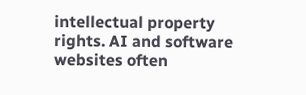intellectual property rights. AI and software websites often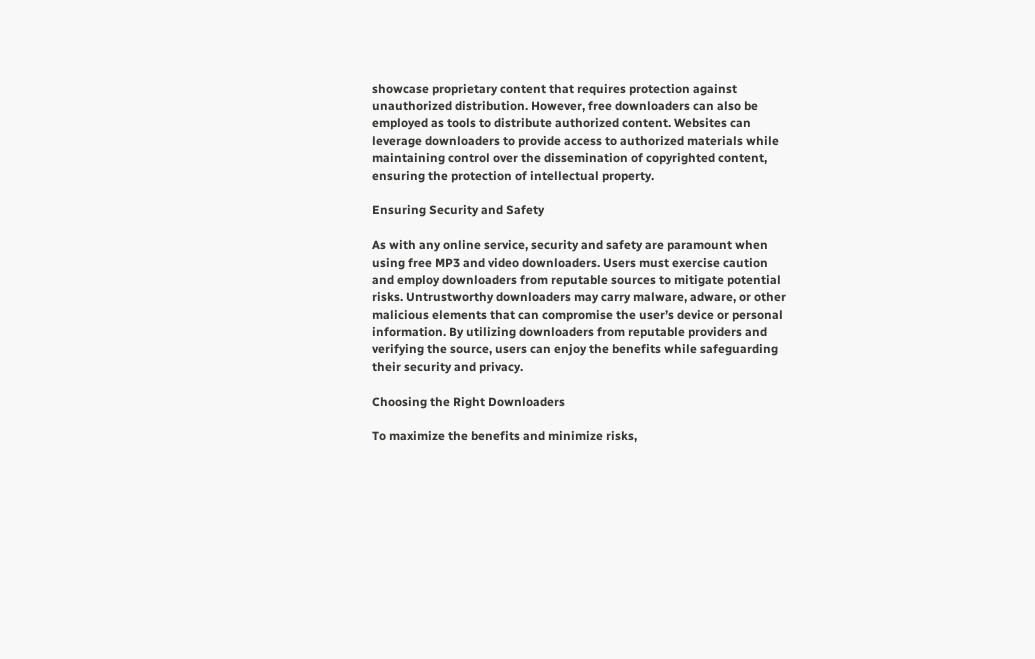showcase proprietary content that requires protection against unauthorized distribution. However, free downloaders can also be employed as tools to distribute authorized content. Websites can leverage downloaders to provide access to authorized materials while maintaining control over the dissemination of copyrighted content, ensuring the protection of intellectual property.

Ensuring Security and Safety

As with any online service, security and safety are paramount when using free MP3 and video downloaders. Users must exercise caution and employ downloaders from reputable sources to mitigate potential risks. Untrustworthy downloaders may carry malware, adware, or other malicious elements that can compromise the user’s device or personal information. By utilizing downloaders from reputable providers and verifying the source, users can enjoy the benefits while safeguarding their security and privacy.

Choosing the Right Downloaders

To maximize the benefits and minimize risks,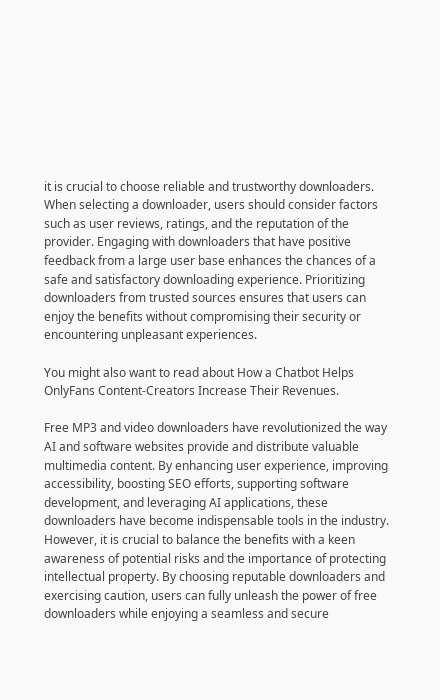it is crucial to choose reliable and trustworthy downloaders. When selecting a downloader, users should consider factors such as user reviews, ratings, and the reputation of the provider. Engaging with downloaders that have positive feedback from a large user base enhances the chances of a safe and satisfactory downloading experience. Prioritizing downloaders from trusted sources ensures that users can enjoy the benefits without compromising their security or encountering unpleasant experiences.

You might also want to read about How a Chatbot Helps OnlyFans Content-Creators Increase Their Revenues.

Free MP3 and video downloaders have revolutionized the way AI and software websites provide and distribute valuable multimedia content. By enhancing user experience, improving accessibility, boosting SEO efforts, supporting software development, and leveraging AI applications, these downloaders have become indispensable tools in the industry. However, it is crucial to balance the benefits with a keen awareness of potential risks and the importance of protecting intellectual property. By choosing reputable downloaders and exercising caution, users can fully unleash the power of free downloaders while enjoying a seamless and secure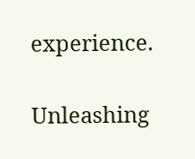experience.


Unleashing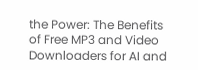the Power: The Benefits of Free MP3 and Video Downloaders for AI and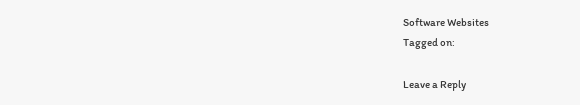Software Websites
Tagged on:

Leave a Reply